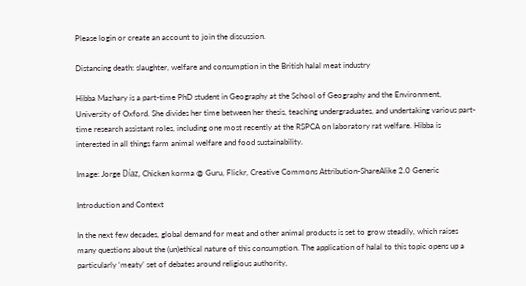Please login or create an account to join the discussion.

Distancing death: slaughter, welfare and consumption in the British halal meat industry

Hibba Mazhary is a part-time PhD student in Geography at the School of Geography and the Environment, University of Oxford. She divides her time between her thesis, teaching undergraduates, and undertaking various part-time research assistant roles, including one most recently at the RSPCA on laboratory rat welfare. Hibba is interested in all things farm animal welfare and food sustainability.

Image: Jorge Díaz, Chicken korma @ Guru, Flickr, Creative Commons Attribution-ShareAlike 2.0 Generic

Introduction and Context

In the next few decades, global demand for meat and other animal products is set to grow steadily, which raises many questions about the (un)ethical nature of this consumption. The application of halal to this topic opens up a particularly ‘meaty’ set of debates around religious authority,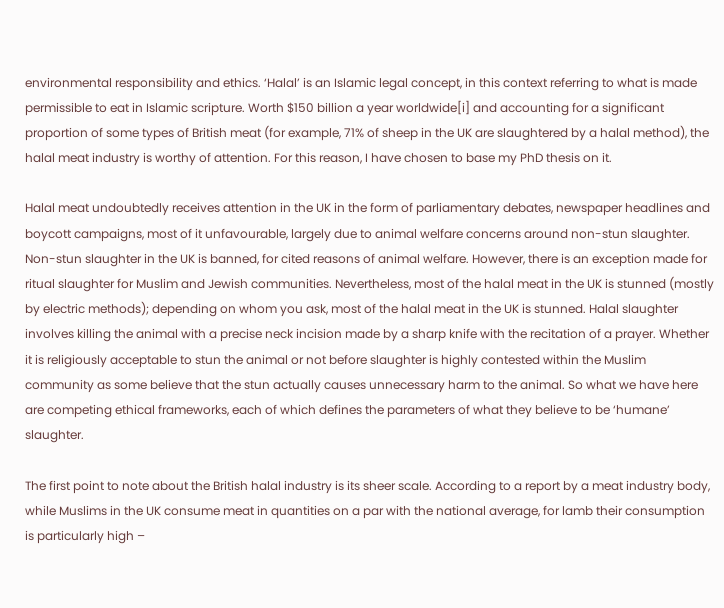environmental responsibility and ethics. ‘Halal’ is an Islamic legal concept, in this context referring to what is made permissible to eat in Islamic scripture. Worth $150 billion a year worldwide[i] and accounting for a significant proportion of some types of British meat (for example, 71% of sheep in the UK are slaughtered by a halal method), the halal meat industry is worthy of attention. For this reason, I have chosen to base my PhD thesis on it.

Halal meat undoubtedly receives attention in the UK in the form of parliamentary debates, newspaper headlines and boycott campaigns, most of it unfavourable, largely due to animal welfare concerns around non-stun slaughter. Non-stun slaughter in the UK is banned, for cited reasons of animal welfare. However, there is an exception made for ritual slaughter for Muslim and Jewish communities. Nevertheless, most of the halal meat in the UK is stunned (mostly by electric methods); depending on whom you ask, most of the halal meat in the UK is stunned. Halal slaughter involves killing the animal with a precise neck incision made by a sharp knife with the recitation of a prayer. Whether it is religiously acceptable to stun the animal or not before slaughter is highly contested within the Muslim community as some believe that the stun actually causes unnecessary harm to the animal. So what we have here are competing ethical frameworks, each of which defines the parameters of what they believe to be ‘humane’ slaughter.

The first point to note about the British halal industry is its sheer scale. According to a report by a meat industry body, while Muslims in the UK consume meat in quantities on a par with the national average, for lamb their consumption is particularly high –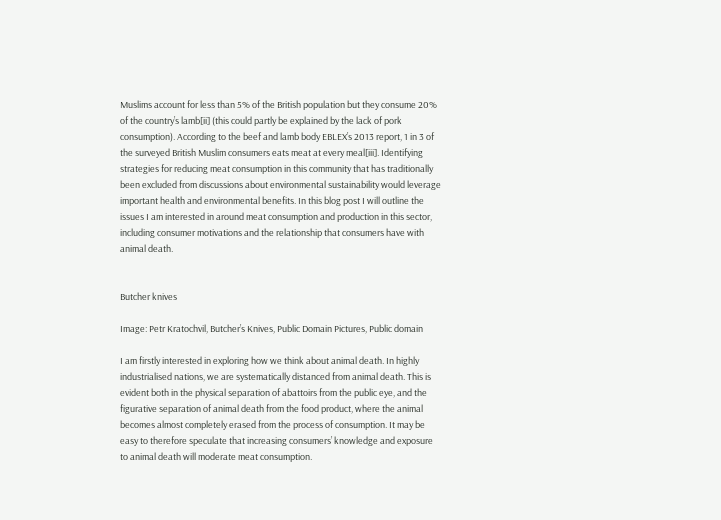Muslims account for less than 5% of the British population but they consume 20% of the country’s lamb[ii] (this could partly be explained by the lack of pork consumption). According to the beef and lamb body EBLEX’s 2013 report, 1 in 3 of the surveyed British Muslim consumers eats meat at every meal[iii]. Identifying strategies for reducing meat consumption in this community that has traditionally been excluded from discussions about environmental sustainability would leverage important health and environmental benefits. In this blog post I will outline the issues I am interested in around meat consumption and production in this sector, including consumer motivations and the relationship that consumers have with animal death.


Butcher knives

Image: Petr Kratochvil, Butcher’s Knives, Public Domain Pictures, Public domain

I am firstly interested in exploring how we think about animal death. In highly industrialised nations, we are systematically distanced from animal death. This is evident both in the physical separation of abattoirs from the public eye, and the figurative separation of animal death from the food product, where the animal becomes almost completely erased from the process of consumption. It may be easy to therefore speculate that increasing consumers’ knowledge and exposure to animal death will moderate meat consumption.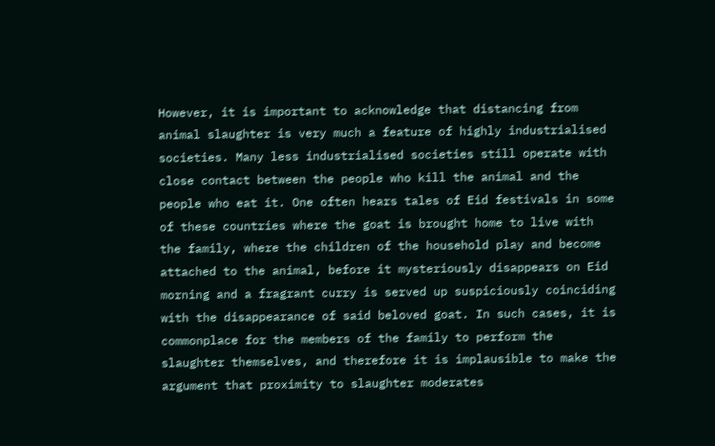However, it is important to acknowledge that distancing from animal slaughter is very much a feature of highly industrialised societies. Many less industrialised societies still operate with close contact between the people who kill the animal and the people who eat it. One often hears tales of Eid festivals in some of these countries where the goat is brought home to live with the family, where the children of the household play and become attached to the animal, before it mysteriously disappears on Eid morning and a fragrant curry is served up suspiciously coinciding with the disappearance of said beloved goat. In such cases, it is commonplace for the members of the family to perform the slaughter themselves, and therefore it is implausible to make the argument that proximity to slaughter moderates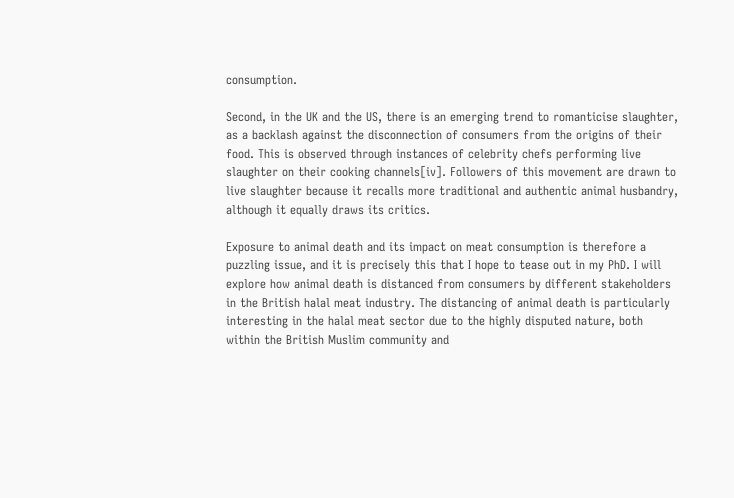consumption.

Second, in the UK and the US, there is an emerging trend to romanticise slaughter, as a backlash against the disconnection of consumers from the origins of their food. This is observed through instances of celebrity chefs performing live slaughter on their cooking channels[iv]. Followers of this movement are drawn to live slaughter because it recalls more traditional and authentic animal husbandry, although it equally draws its critics.

Exposure to animal death and its impact on meat consumption is therefore a puzzling issue, and it is precisely this that I hope to tease out in my PhD. I will explore how animal death is distanced from consumers by different stakeholders in the British halal meat industry. The distancing of animal death is particularly interesting in the halal meat sector due to the highly disputed nature, both within the British Muslim community and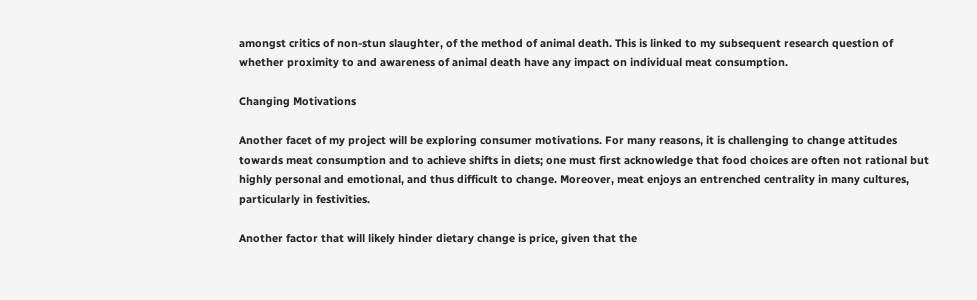amongst critics of non-stun slaughter, of the method of animal death. This is linked to my subsequent research question of whether proximity to and awareness of animal death have any impact on individual meat consumption.

Changing Motivations

Another facet of my project will be exploring consumer motivations. For many reasons, it is challenging to change attitudes towards meat consumption and to achieve shifts in diets; one must first acknowledge that food choices are often not rational but highly personal and emotional, and thus difficult to change. Moreover, meat enjoys an entrenched centrality in many cultures, particularly in festivities.

Another factor that will likely hinder dietary change is price, given that the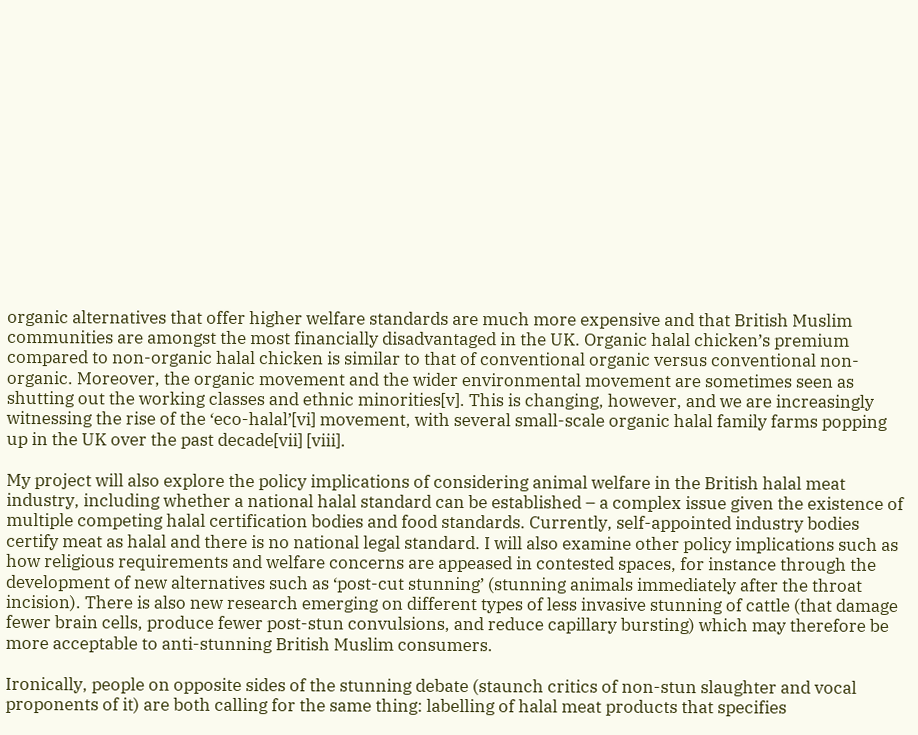organic alternatives that offer higher welfare standards are much more expensive and that British Muslim communities are amongst the most financially disadvantaged in the UK. Organic halal chicken’s premium compared to non-organic halal chicken is similar to that of conventional organic versus conventional non-organic. Moreover, the organic movement and the wider environmental movement are sometimes seen as shutting out the working classes and ethnic minorities[v]. This is changing, however, and we are increasingly witnessing the rise of the ‘eco-halal’[vi] movement, with several small-scale organic halal family farms popping up in the UK over the past decade[vii] [viii].

My project will also explore the policy implications of considering animal welfare in the British halal meat industry, including whether a national halal standard can be established – a complex issue given the existence of multiple competing halal certification bodies and food standards. Currently, self-appointed industry bodies certify meat as halal and there is no national legal standard. I will also examine other policy implications such as how religious requirements and welfare concerns are appeased in contested spaces, for instance through the development of new alternatives such as ‘post-cut stunning’ (stunning animals immediately after the throat incision). There is also new research emerging on different types of less invasive stunning of cattle (that damage fewer brain cells, produce fewer post-stun convulsions, and reduce capillary bursting) which may therefore be more acceptable to anti-stunning British Muslim consumers.

Ironically, people on opposite sides of the stunning debate (staunch critics of non-stun slaughter and vocal proponents of it) are both calling for the same thing: labelling of halal meat products that specifies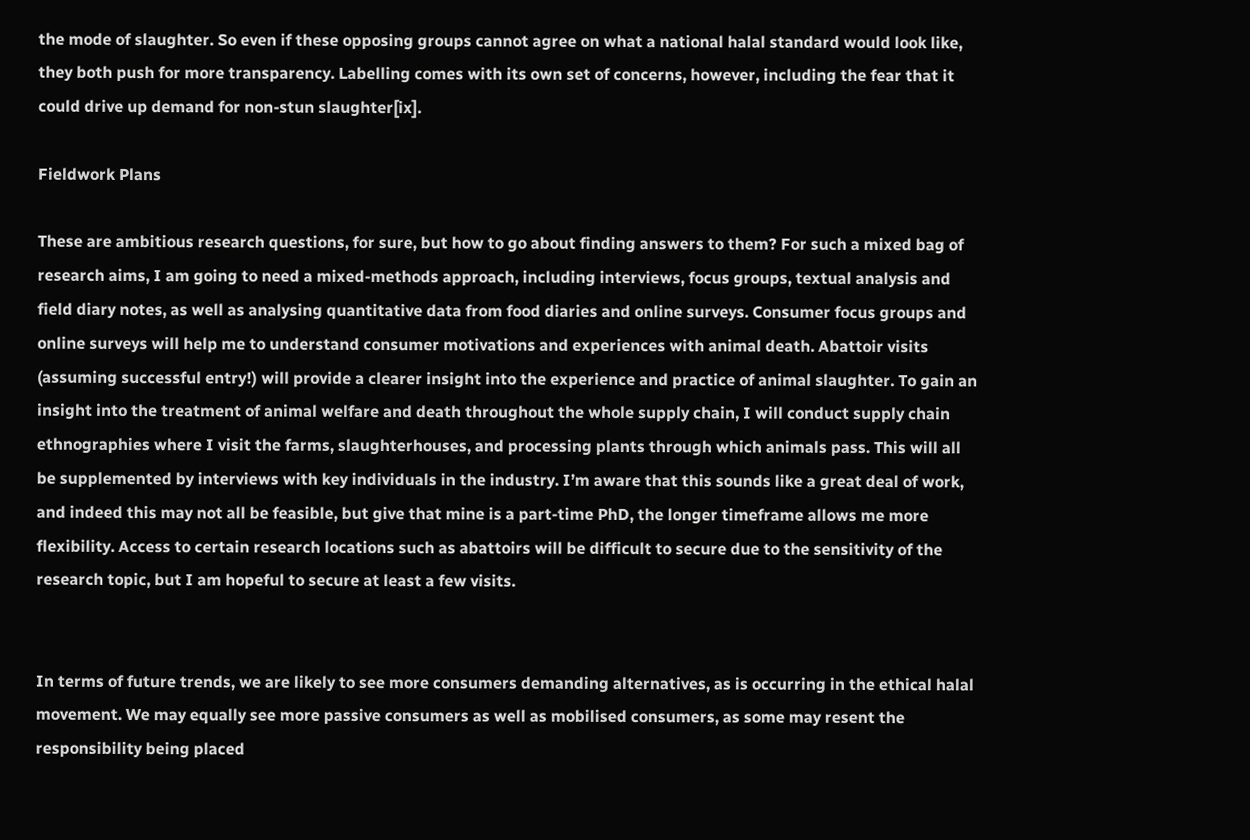the mode of slaughter. So even if these opposing groups cannot agree on what a national halal standard would look like, they both push for more transparency. Labelling comes with its own set of concerns, however, including the fear that it could drive up demand for non-stun slaughter[ix].

Fieldwork Plans

These are ambitious research questions, for sure, but how to go about finding answers to them? For such a mixed bag of research aims, I am going to need a mixed-methods approach, including interviews, focus groups, textual analysis and field diary notes, as well as analysing quantitative data from food diaries and online surveys. Consumer focus groups and online surveys will help me to understand consumer motivations and experiences with animal death. Abattoir visits (assuming successful entry!) will provide a clearer insight into the experience and practice of animal slaughter. To gain an insight into the treatment of animal welfare and death throughout the whole supply chain, I will conduct supply chain ethnographies where I visit the farms, slaughterhouses, and processing plants through which animals pass. This will all be supplemented by interviews with key individuals in the industry. I’m aware that this sounds like a great deal of work, and indeed this may not all be feasible, but give that mine is a part-time PhD, the longer timeframe allows me more flexibility. Access to certain research locations such as abattoirs will be difficult to secure due to the sensitivity of the research topic, but I am hopeful to secure at least a few visits.


In terms of future trends, we are likely to see more consumers demanding alternatives, as is occurring in the ethical halal movement. We may equally see more passive consumers as well as mobilised consumers, as some may resent the responsibility being placed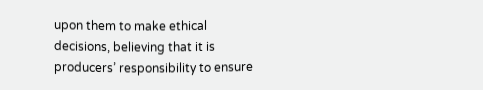upon them to make ethical decisions, believing that it is producers’ responsibility to ensure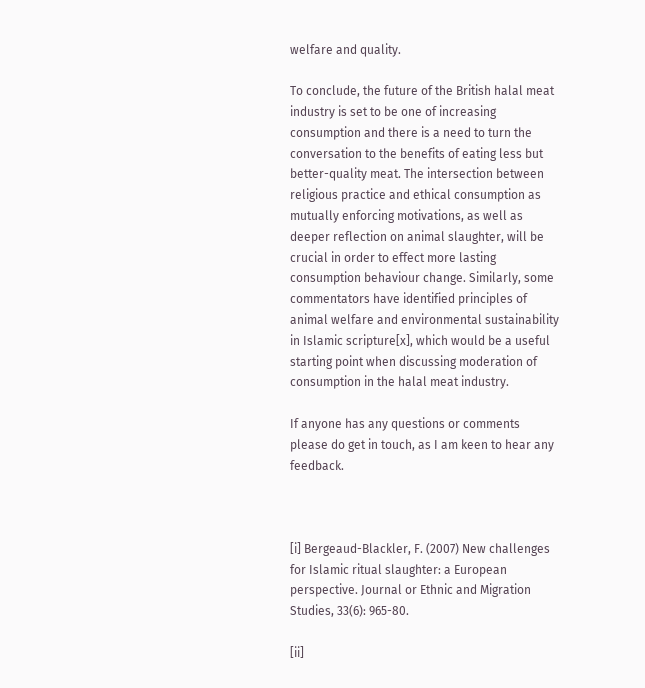welfare and quality.

To conclude, the future of the British halal meat industry is set to be one of increasing consumption and there is a need to turn the conversation to the benefits of eating less but better-quality meat. The intersection between religious practice and ethical consumption as mutually enforcing motivations, as well as deeper reflection on animal slaughter, will be crucial in order to effect more lasting consumption behaviour change. Similarly, some commentators have identified principles of animal welfare and environmental sustainability in Islamic scripture[x], which would be a useful starting point when discussing moderation of consumption in the halal meat industry.

If anyone has any questions or comments please do get in touch, as I am keen to hear any feedback.



[i] Bergeaud-Blackler, F. (2007) New challenges for Islamic ritual slaughter: a European perspective. Journal or Ethnic and Migration Studies, 33(6): 965-80.

[ii]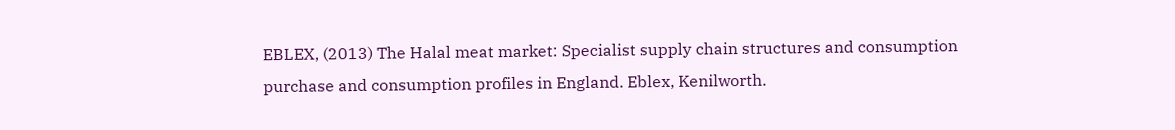EBLEX, (2013) The Halal meat market: Specialist supply chain structures and consumption purchase and consumption profiles in England. Eblex, Kenilworth.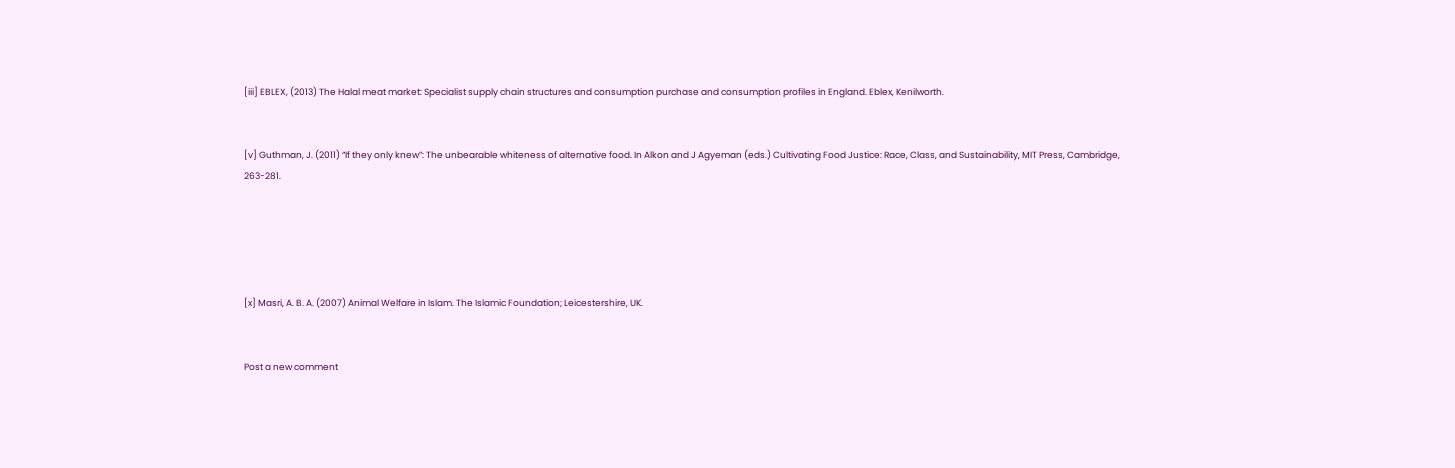[iii] EBLEX, (2013) The Halal meat market: Specialist supply chain structures and consumption purchase and consumption profiles in England. Eblex, Kenilworth.


[v] Guthman, J. (2011) “If they only knew”: The unbearable whiteness of alternative food. In Alkon and J Agyeman (eds.) Cultivating Food Justice: Race, Class, and Sustainability, MIT Press, Cambridge, 263-281.





[x] Masri, A. B. A. (2007) Animal Welfare in Islam. The Islamic Foundation; Leicestershire, UK.


Post a new comment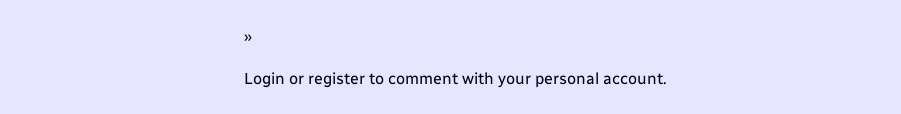»

Login or register to comment with your personal account.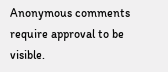Anonymous comments require approval to be visible.